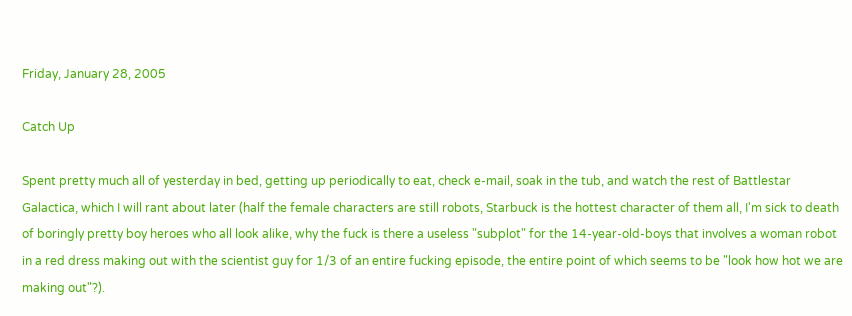Friday, January 28, 2005

Catch Up

Spent pretty much all of yesterday in bed, getting up periodically to eat, check e-mail, soak in the tub, and watch the rest of Battlestar Galactica, which I will rant about later (half the female characters are still robots, Starbuck is the hottest character of them all, I'm sick to death of boringly pretty boy heroes who all look alike, why the fuck is there a useless "subplot" for the 14-year-old-boys that involves a woman robot in a red dress making out with the scientist guy for 1/3 of an entire fucking episode, the entire point of which seems to be "look how hot we are making out"?).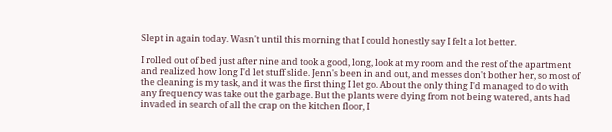Slept in again today. Wasn't until this morning that I could honestly say I felt a lot better.

I rolled out of bed just after nine and took a good, long, look at my room and the rest of the apartment and realized how long I'd let stuff slide. Jenn's been in and out, and messes don't bother her, so most of the cleaning is my task, and it was the first thing I let go. About the only thing I'd managed to do with any frequency was take out the garbage. But the plants were dying from not being watered, ants had invaded in search of all the crap on the kitchen floor, I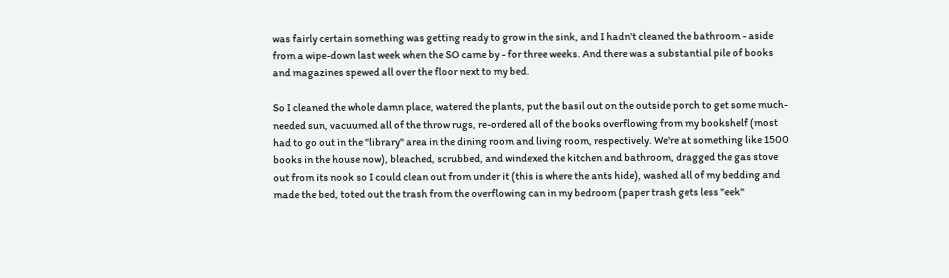was fairly certain something was getting ready to grow in the sink, and I hadn't cleaned the bathroom - aside from a wipe-down last week when the SO came by - for three weeks. And there was a substantial pile of books and magazines spewed all over the floor next to my bed.

So I cleaned the whole damn place, watered the plants, put the basil out on the outside porch to get some much-needed sun, vacuumed all of the throw rugs, re-ordered all of the books overflowing from my bookshelf (most had to go out in the "library" area in the dining room and living room, respectively. We're at something like 1500 books in the house now), bleached, scrubbed, and windexed the kitchen and bathroom, dragged the gas stove out from its nook so I could clean out from under it (this is where the ants hide), washed all of my bedding and made the bed, toted out the trash from the overflowing can in my bedroom (paper trash gets less "eek"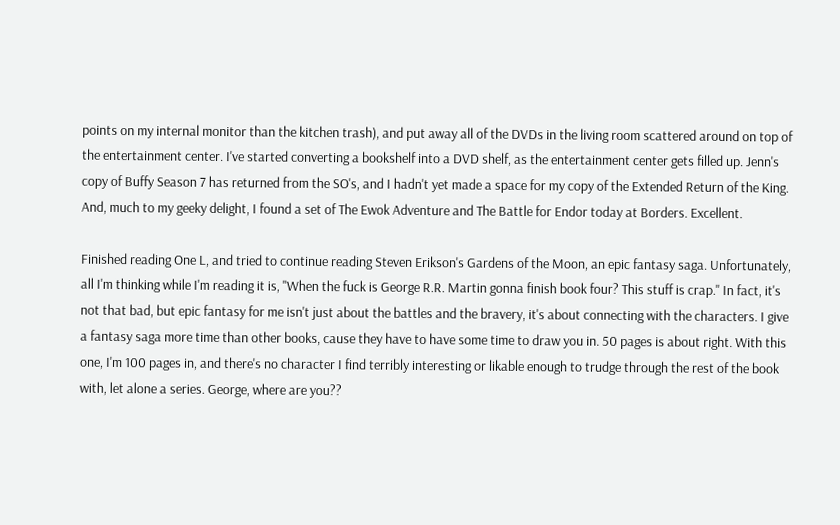points on my internal monitor than the kitchen trash), and put away all of the DVDs in the living room scattered around on top of the entertainment center. I've started converting a bookshelf into a DVD shelf, as the entertainment center gets filled up. Jenn's copy of Buffy Season 7 has returned from the SO's, and I hadn't yet made a space for my copy of the Extended Return of the King. And, much to my geeky delight, I found a set of The Ewok Adventure and The Battle for Endor today at Borders. Excellent.

Finished reading One L, and tried to continue reading Steven Erikson's Gardens of the Moon, an epic fantasy saga. Unfortunately, all I'm thinking while I'm reading it is, "When the fuck is George R.R. Martin gonna finish book four? This stuff is crap." In fact, it's not that bad, but epic fantasy for me isn't just about the battles and the bravery, it's about connecting with the characters. I give a fantasy saga more time than other books, cause they have to have some time to draw you in. 50 pages is about right. With this one, I'm 100 pages in, and there's no character I find terribly interesting or likable enough to trudge through the rest of the book with, let alone a series. George, where are you??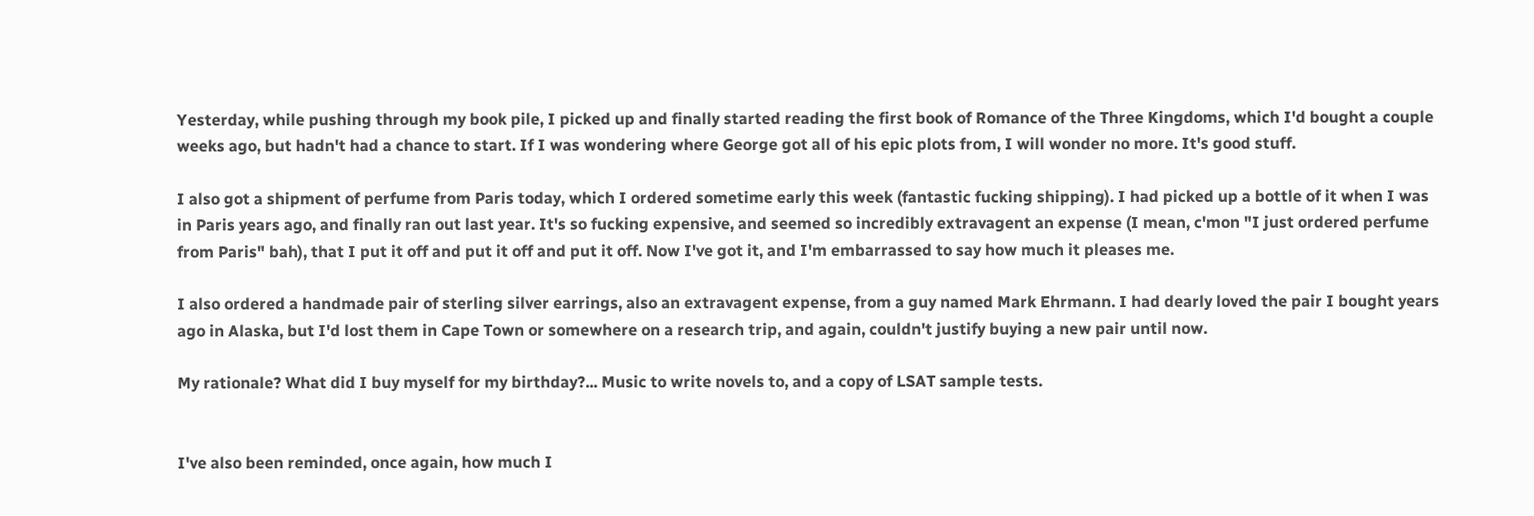Yesterday, while pushing through my book pile, I picked up and finally started reading the first book of Romance of the Three Kingdoms, which I'd bought a couple weeks ago, but hadn't had a chance to start. If I was wondering where George got all of his epic plots from, I will wonder no more. It's good stuff.

I also got a shipment of perfume from Paris today, which I ordered sometime early this week (fantastic fucking shipping). I had picked up a bottle of it when I was in Paris years ago, and finally ran out last year. It's so fucking expensive, and seemed so incredibly extravagent an expense (I mean, c'mon "I just ordered perfume from Paris" bah), that I put it off and put it off and put it off. Now I've got it, and I'm embarrassed to say how much it pleases me.

I also ordered a handmade pair of sterling silver earrings, also an extravagent expense, from a guy named Mark Ehrmann. I had dearly loved the pair I bought years ago in Alaska, but I'd lost them in Cape Town or somewhere on a research trip, and again, couldn't justify buying a new pair until now.

My rationale? What did I buy myself for my birthday?... Music to write novels to, and a copy of LSAT sample tests.


I've also been reminded, once again, how much I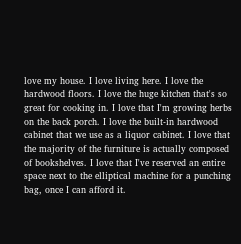love my house. I love living here. I love the hardwood floors. I love the huge kitchen that's so great for cooking in. I love that I'm growing herbs on the back porch. I love the built-in hardwood cabinet that we use as a liquor cabinet. I love that the majority of the furniture is actually composed of bookshelves. I love that I've reserved an entire space next to the elliptical machine for a punching bag, once I can afford it.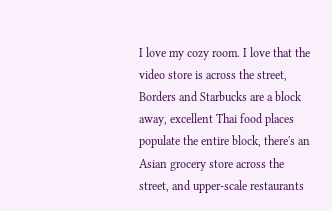I love my cozy room. I love that the video store is across the street, Borders and Starbucks are a block away, excellent Thai food places populate the entire block, there's an Asian grocery store across the street, and upper-scale restaurants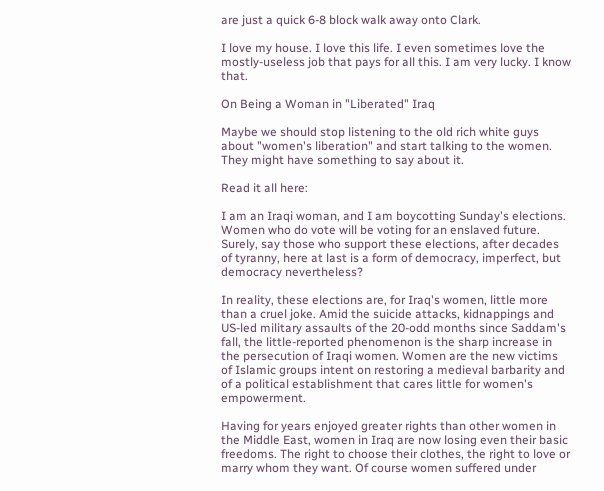are just a quick 6-8 block walk away onto Clark.

I love my house. I love this life. I even sometimes love the mostly-useless job that pays for all this. I am very lucky. I know that.

On Being a Woman in "Liberated" Iraq

Maybe we should stop listening to the old rich white guys about "women's liberation" and start talking to the women. They might have something to say about it.

Read it all here:

I am an Iraqi woman, and I am boycotting Sunday's elections. Women who do vote will be voting for an enslaved future. Surely, say those who support these elections, after decades of tyranny, here at last is a form of democracy, imperfect, but democracy nevertheless?

In reality, these elections are, for Iraq's women, little more than a cruel joke. Amid the suicide attacks, kidnappings and US-led military assaults of the 20-odd months since Saddam's fall, the little-reported phenomenon is the sharp increase in the persecution of Iraqi women. Women are the new victims of Islamic groups intent on restoring a medieval barbarity and of a political establishment that cares little for women's empowerment.

Having for years enjoyed greater rights than other women in the Middle East, women in Iraq are now losing even their basic freedoms. The right to choose their clothes, the right to love or marry whom they want. Of course women suffered under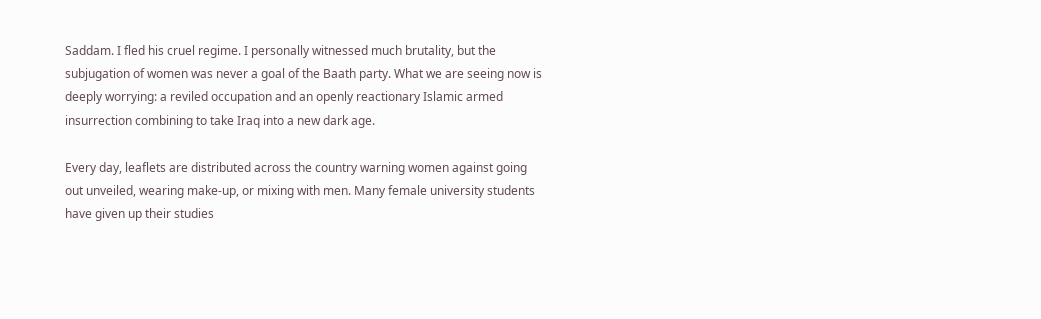Saddam. I fled his cruel regime. I personally witnessed much brutality, but the subjugation of women was never a goal of the Baath party. What we are seeing now is deeply worrying: a reviled occupation and an openly reactionary Islamic armed insurrection combining to take Iraq into a new dark age.

Every day, leaflets are distributed across the country warning women against going out unveiled, wearing make-up, or mixing with men. Many female university students have given up their studies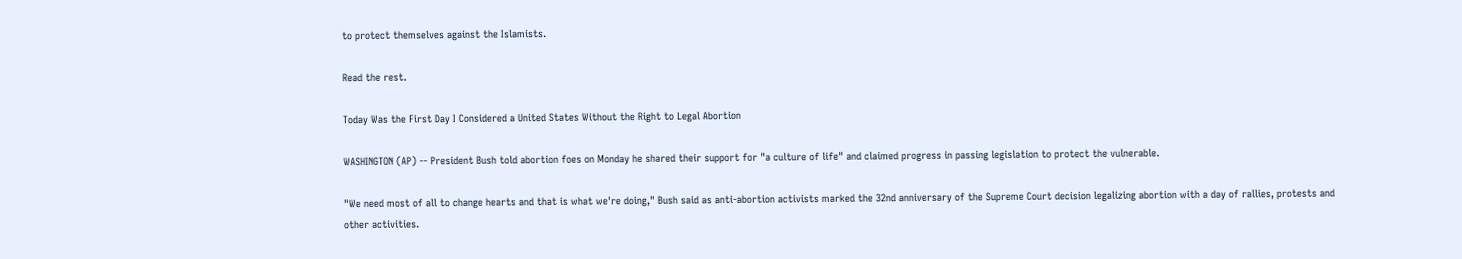to protect themselves against the Islamists.

Read the rest.

Today Was the First Day I Considered a United States Without the Right to Legal Abortion

WASHINGTON (AP) -- President Bush told abortion foes on Monday he shared their support for "a culture of life" and claimed progress in passing legislation to protect the vulnerable.

"We need most of all to change hearts and that is what we're doing," Bush said as anti-abortion activists marked the 32nd anniversary of the Supreme Court decision legalizing abortion with a day of rallies, protests and other activities.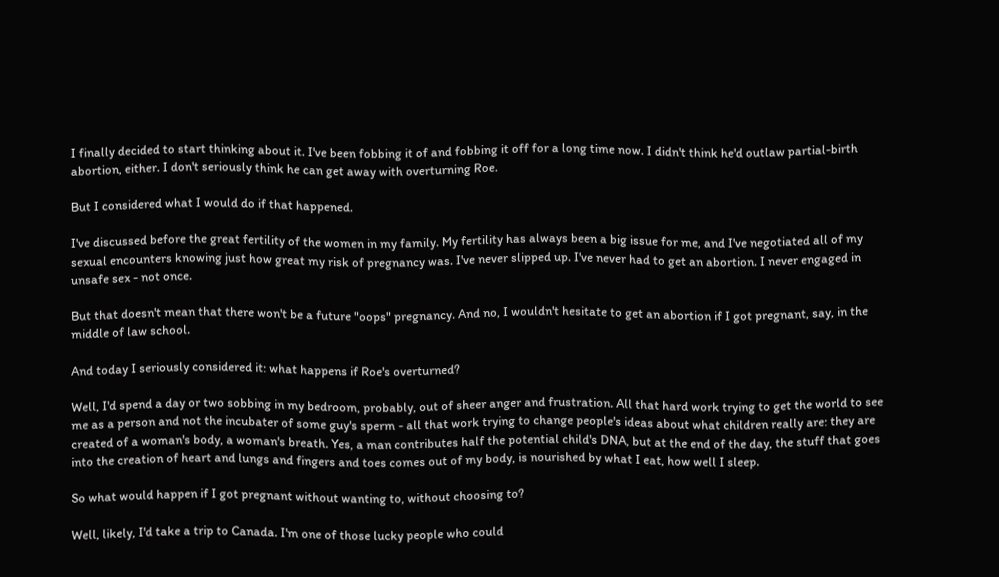I finally decided to start thinking about it. I've been fobbing it of and fobbing it off for a long time now. I didn't think he'd outlaw partial-birth abortion, either. I don't seriously think he can get away with overturning Roe.

But I considered what I would do if that happened.

I've discussed before the great fertility of the women in my family. My fertility has always been a big issue for me, and I've negotiated all of my sexual encounters knowing just how great my risk of pregnancy was. I've never slipped up. I've never had to get an abortion. I never engaged in unsafe sex - not once.

But that doesn't mean that there won't be a future "oops" pregnancy. And no, I wouldn't hesitate to get an abortion if I got pregnant, say, in the middle of law school.

And today I seriously considered it: what happens if Roe's overturned?

Well, I'd spend a day or two sobbing in my bedroom, probably, out of sheer anger and frustration. All that hard work trying to get the world to see me as a person and not the incubater of some guy's sperm - all that work trying to change people's ideas about what children really are: they are created of a woman's body, a woman's breath. Yes, a man contributes half the potential child's DNA, but at the end of the day, the stuff that goes into the creation of heart and lungs and fingers and toes comes out of my body, is nourished by what I eat, how well I sleep.

So what would happen if I got pregnant without wanting to, without choosing to?

Well, likely, I'd take a trip to Canada. I'm one of those lucky people who could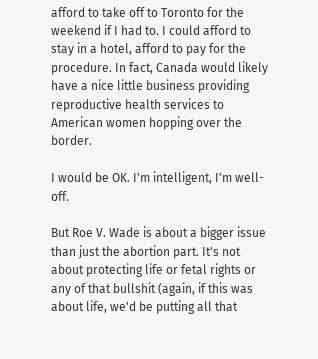afford to take off to Toronto for the weekend if I had to. I could afford to stay in a hotel, afford to pay for the procedure. In fact, Canada would likely have a nice little business providing reproductive health services to American women hopping over the border.

I would be OK. I'm intelligent, I'm well-off.

But Roe V. Wade is about a bigger issue than just the abortion part. It's not about protecting life or fetal rights or any of that bullshit (again, if this was about life, we'd be putting all that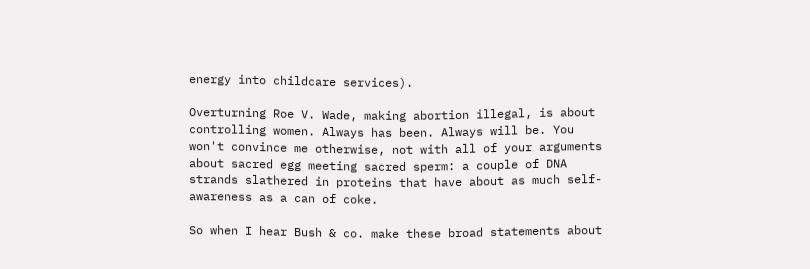energy into childcare services).

Overturning Roe V. Wade, making abortion illegal, is about controlling women. Always has been. Always will be. You won't convince me otherwise, not with all of your arguments about sacred egg meeting sacred sperm: a couple of DNA strands slathered in proteins that have about as much self-awareness as a can of coke.

So when I hear Bush & co. make these broad statements about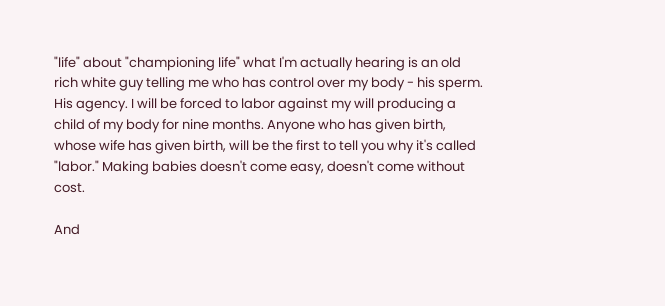"life" about "championing life" what I'm actually hearing is an old rich white guy telling me who has control over my body - his sperm. His agency. I will be forced to labor against my will producing a child of my body for nine months. Anyone who has given birth, whose wife has given birth, will be the first to tell you why it's called "labor." Making babies doesn't come easy, doesn't come without cost.

And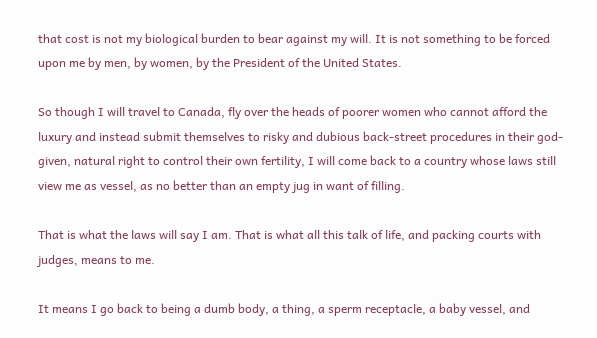that cost is not my biological burden to bear against my will. It is not something to be forced upon me by men, by women, by the President of the United States.

So though I will travel to Canada, fly over the heads of poorer women who cannot afford the luxury and instead submit themselves to risky and dubious back-street procedures in their god-given, natural right to control their own fertility, I will come back to a country whose laws still view me as vessel, as no better than an empty jug in want of filling.

That is what the laws will say I am. That is what all this talk of life, and packing courts with judges, means to me.

It means I go back to being a dumb body, a thing, a sperm receptacle, a baby vessel, and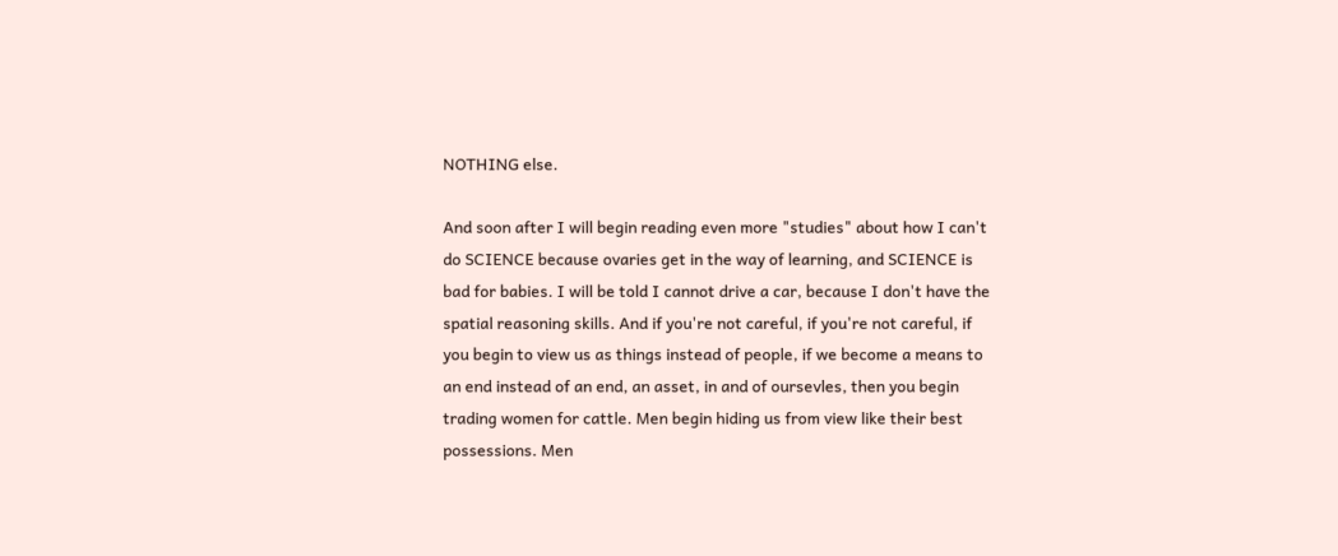NOTHING else.

And soon after I will begin reading even more "studies" about how I can't do SCIENCE because ovaries get in the way of learning, and SCIENCE is bad for babies. I will be told I cannot drive a car, because I don't have the spatial reasoning skills. And if you're not careful, if you're not careful, if you begin to view us as things instead of people, if we become a means to an end instead of an end, an asset, in and of oursevles, then you begin trading women for cattle. Men begin hiding us from view like their best possessions. Men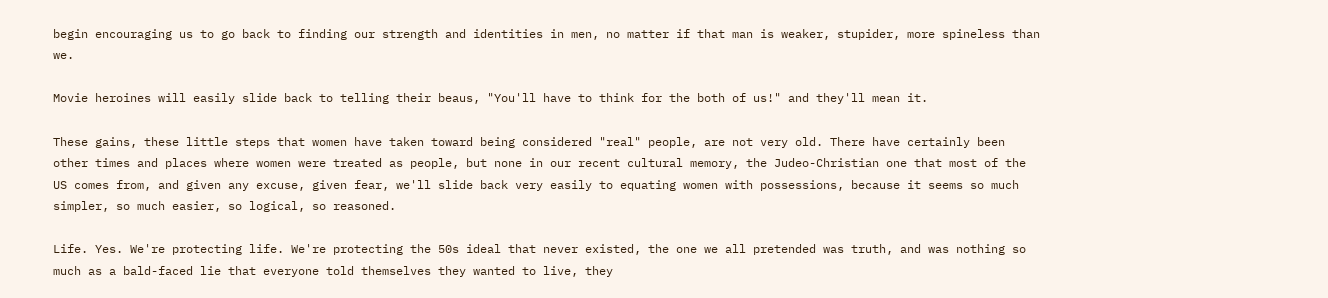begin encouraging us to go back to finding our strength and identities in men, no matter if that man is weaker, stupider, more spineless than we.

Movie heroines will easily slide back to telling their beaus, "You'll have to think for the both of us!" and they'll mean it.

These gains, these little steps that women have taken toward being considered "real" people, are not very old. There have certainly been other times and places where women were treated as people, but none in our recent cultural memory, the Judeo-Christian one that most of the US comes from, and given any excuse, given fear, we'll slide back very easily to equating women with possessions, because it seems so much simpler, so much easier, so logical, so reasoned.

Life. Yes. We're protecting life. We're protecting the 50s ideal that never existed, the one we all pretended was truth, and was nothing so much as a bald-faced lie that everyone told themselves they wanted to live, they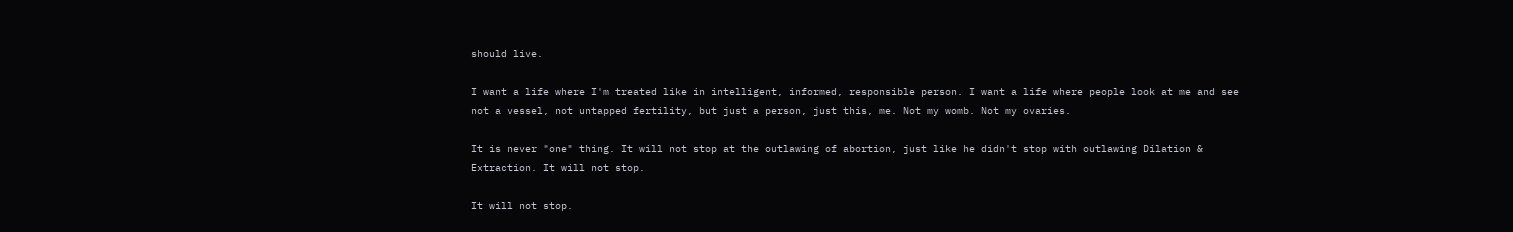should live.

I want a life where I'm treated like in intelligent, informed, responsible person. I want a life where people look at me and see not a vessel, not untapped fertility, but just a person, just this, me. Not my womb. Not my ovaries.

It is never "one" thing. It will not stop at the outlawing of abortion, just like he didn't stop with outlawing Dilation & Extraction. It will not stop.

It will not stop.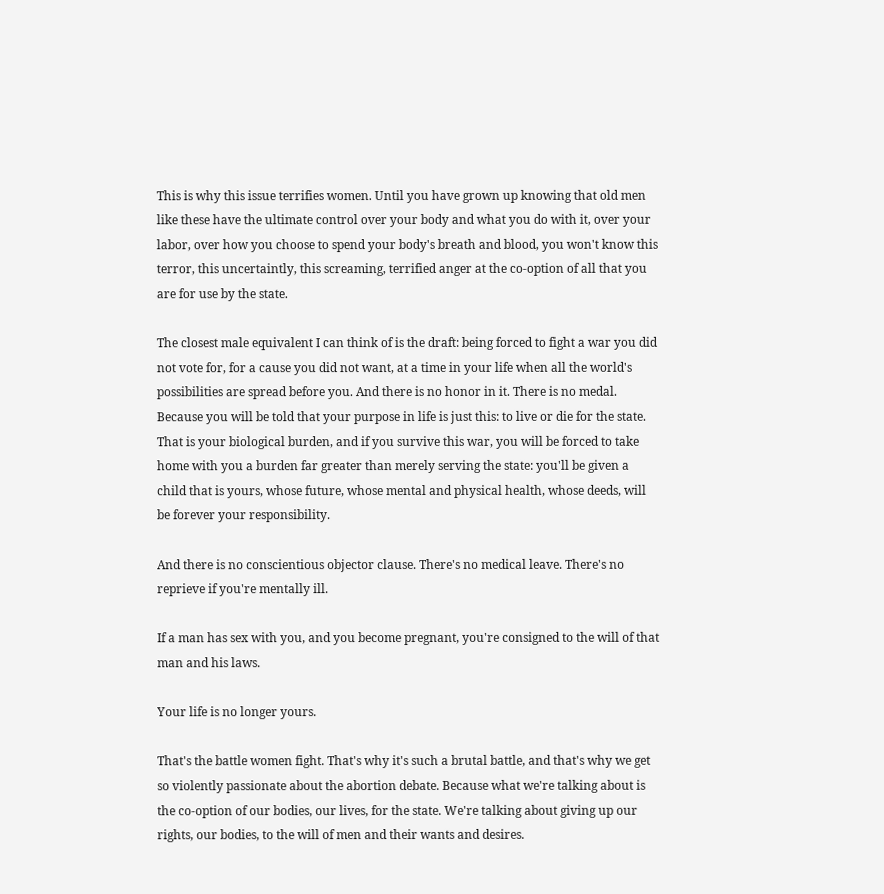This is why this issue terrifies women. Until you have grown up knowing that old men like these have the ultimate control over your body and what you do with it, over your labor, over how you choose to spend your body's breath and blood, you won't know this terror, this uncertaintly, this screaming, terrified anger at the co-option of all that you are for use by the state.

The closest male equivalent I can think of is the draft: being forced to fight a war you did not vote for, for a cause you did not want, at a time in your life when all the world's possibilities are spread before you. And there is no honor in it. There is no medal. Because you will be told that your purpose in life is just this: to live or die for the state. That is your biological burden, and if you survive this war, you will be forced to take home with you a burden far greater than merely serving the state: you'll be given a child that is yours, whose future, whose mental and physical health, whose deeds, will be forever your responsibility.

And there is no conscientious objector clause. There's no medical leave. There's no reprieve if you're mentally ill.

If a man has sex with you, and you become pregnant, you're consigned to the will of that man and his laws.

Your life is no longer yours.

That's the battle women fight. That's why it's such a brutal battle, and that's why we get so violently passionate about the abortion debate. Because what we're talking about is the co-option of our bodies, our lives, for the state. We're talking about giving up our rights, our bodies, to the will of men and their wants and desires.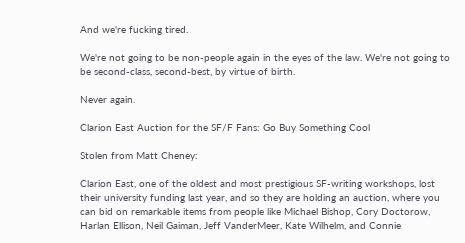And we're fucking tired.

We're not going to be non-people again in the eyes of the law. We're not going to be second-class, second-best, by virtue of birth.

Never again.

Clarion East Auction for the SF/F Fans: Go Buy Something Cool

Stolen from Matt Cheney:

Clarion East, one of the oldest and most prestigious SF-writing workshops, lost their university funding last year, and so they are holding an auction, where you can bid on remarkable items from people like Michael Bishop, Cory Doctorow, Harlan Ellison, Neil Gaiman, Jeff VanderMeer, Kate Wilhelm, and Connie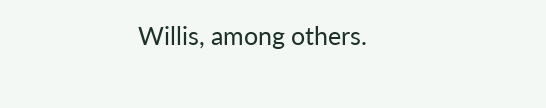Willis, among others.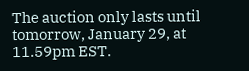The auction only lasts until tomorrow, January 29, at 11.59pm EST.